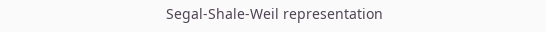Segal-Shale-Weil representation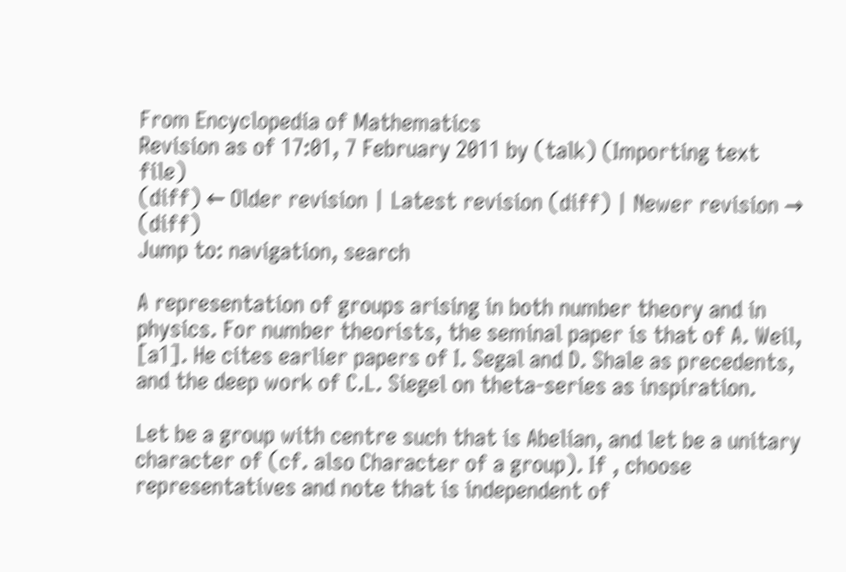From Encyclopedia of Mathematics
Revision as of 17:01, 7 February 2011 by (talk) (Importing text file)
(diff) ← Older revision | Latest revision (diff) | Newer revision → (diff)
Jump to: navigation, search

A representation of groups arising in both number theory and in physics. For number theorists, the seminal paper is that of A. Weil, [a1]. He cites earlier papers of I. Segal and D. Shale as precedents, and the deep work of C.L. Siegel on theta-series as inspiration.

Let be a group with centre such that is Abelian, and let be a unitary character of (cf. also Character of a group). If , choose representatives and note that is independent of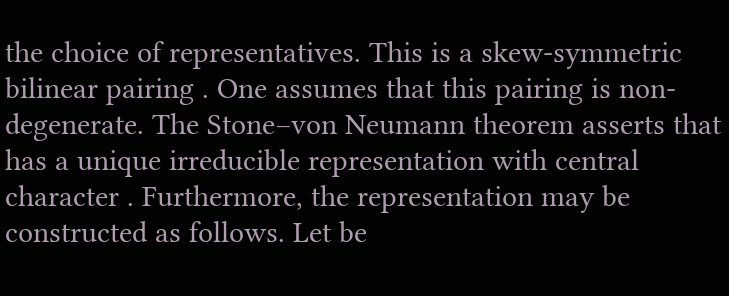the choice of representatives. This is a skew-symmetric bilinear pairing . One assumes that this pairing is non-degenerate. The Stone–von Neumann theorem asserts that has a unique irreducible representation with central character . Furthermore, the representation may be constructed as follows. Let be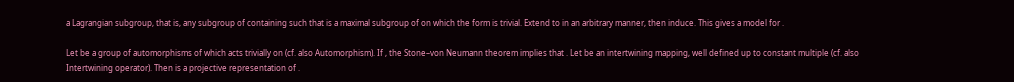a Lagrangian subgroup, that is, any subgroup of containing such that is a maximal subgroup of on which the form is trivial. Extend to in an arbitrary manner, then induce. This gives a model for .

Let be a group of automorphisms of which acts trivially on (cf. also Automorphism). If , the Stone–von Neumann theorem implies that . Let be an intertwining mapping, well defined up to constant multiple (cf. also Intertwining operator). Then is a projective representation of .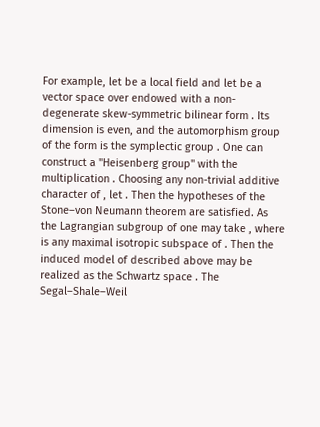For example, let be a local field and let be a vector space over endowed with a non-degenerate skew-symmetric bilinear form . Its dimension is even, and the automorphism group of the form is the symplectic group . One can construct a "Heisenberg group" with the multiplication . Choosing any non-trivial additive character of , let . Then the hypotheses of the Stone–von Neumann theorem are satisfied. As the Lagrangian subgroup of one may take , where is any maximal isotropic subspace of . Then the induced model of described above may be realized as the Schwartz space . The Segal–Shale–Weil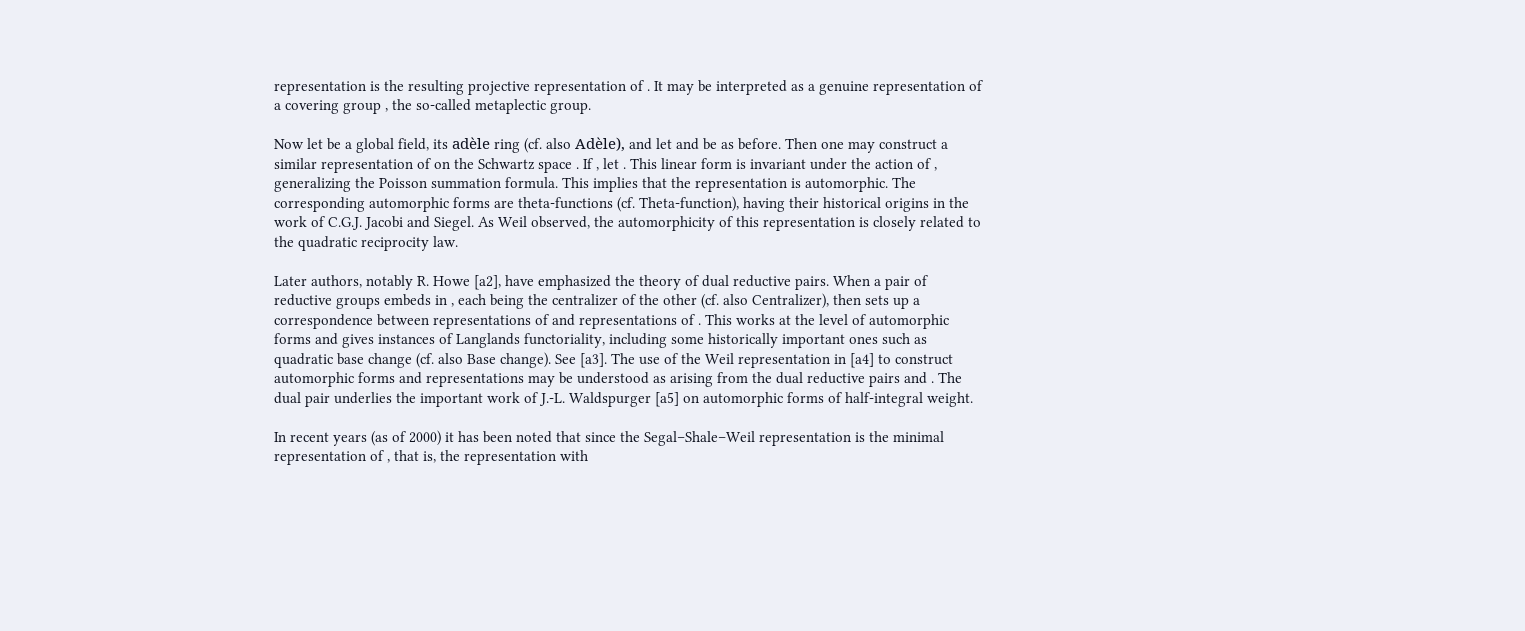representation is the resulting projective representation of . It may be interpreted as a genuine representation of a covering group , the so-called metaplectic group.

Now let be a global field, its adèle ring (cf. also Adèle), and let and be as before. Then one may construct a similar representation of on the Schwartz space . If , let . This linear form is invariant under the action of , generalizing the Poisson summation formula. This implies that the representation is automorphic. The corresponding automorphic forms are theta-functions (cf. Theta-function), having their historical origins in the work of C.G.J. Jacobi and Siegel. As Weil observed, the automorphicity of this representation is closely related to the quadratic reciprocity law.

Later authors, notably R. Howe [a2], have emphasized the theory of dual reductive pairs. When a pair of reductive groups embeds in , each being the centralizer of the other (cf. also Centralizer), then sets up a correspondence between representations of and representations of . This works at the level of automorphic forms and gives instances of Langlands functoriality, including some historically important ones such as quadratic base change (cf. also Base change). See [a3]. The use of the Weil representation in [a4] to construct automorphic forms and representations may be understood as arising from the dual reductive pairs and . The dual pair underlies the important work of J.-L. Waldspurger [a5] on automorphic forms of half-integral weight.

In recent years (as of 2000) it has been noted that since the Segal–Shale–Weil representation is the minimal representation of , that is, the representation with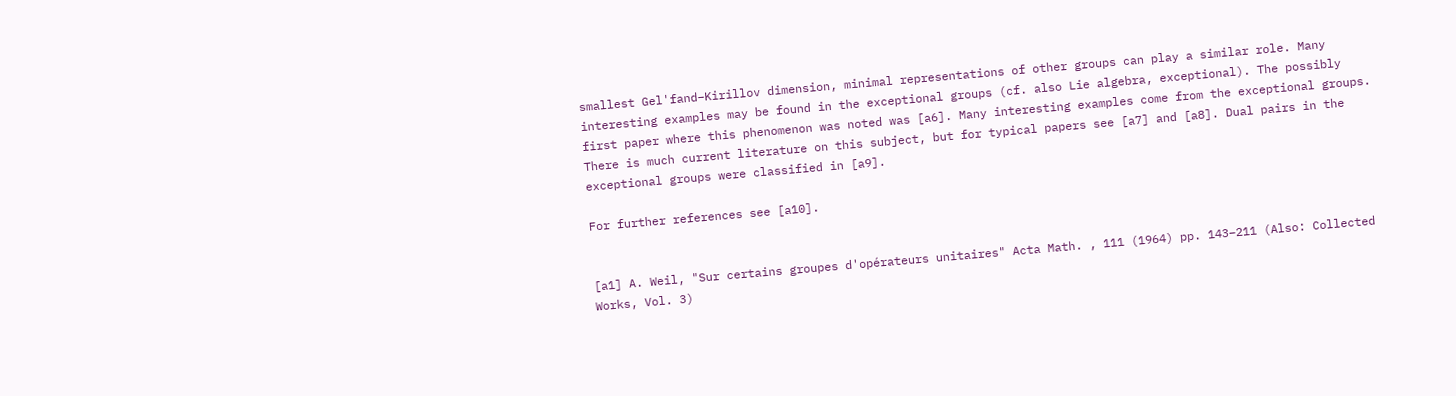smallest Gel'fand–Kirillov dimension, minimal representations of other groups can play a similar role. Many interesting examples may be found in the exceptional groups (cf. also Lie algebra, exceptional). The possibly first paper where this phenomenon was noted was [a6]. Many interesting examples come from the exceptional groups. There is much current literature on this subject, but for typical papers see [a7] and [a8]. Dual pairs in the exceptional groups were classified in [a9].

For further references see [a10].


[a1] A. Weil, "Sur certains groupes d'opérateurs unitaires" Acta Math. , 111 (1964) pp. 143–211 (Also: Collected Works, Vol. 3)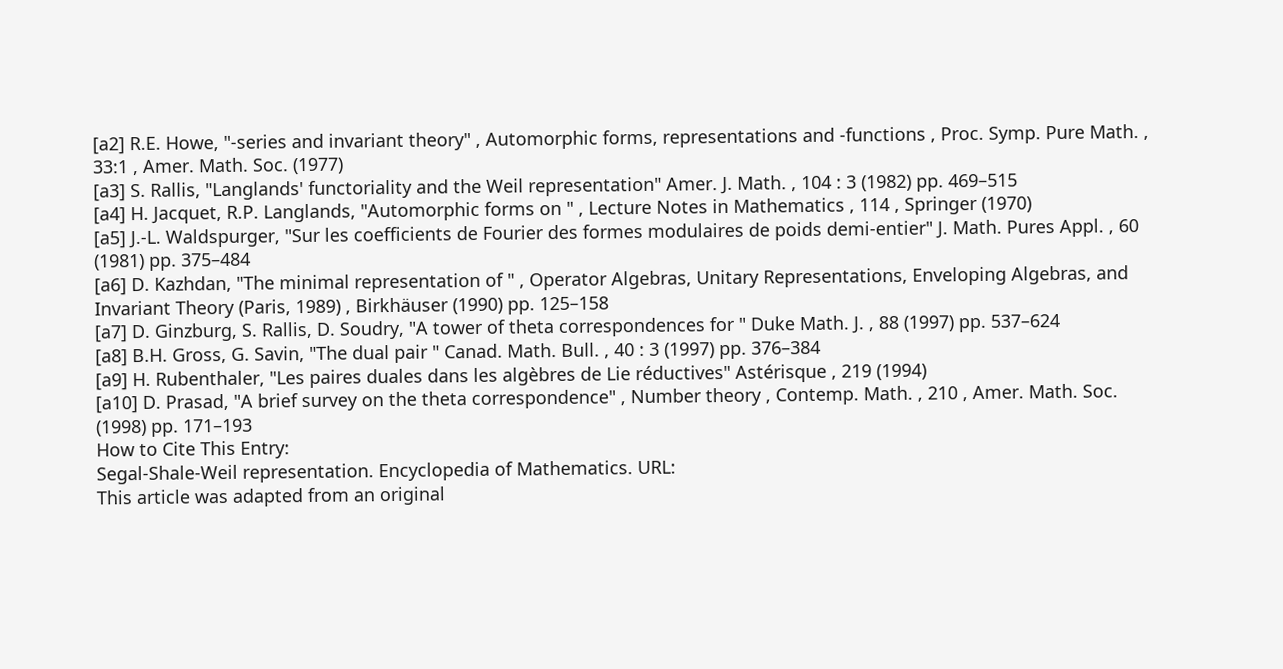[a2] R.E. Howe, "-series and invariant theory" , Automorphic forms, representations and -functions , Proc. Symp. Pure Math. , 33:1 , Amer. Math. Soc. (1977)
[a3] S. Rallis, "Langlands' functoriality and the Weil representation" Amer. J. Math. , 104 : 3 (1982) pp. 469–515
[a4] H. Jacquet, R.P. Langlands, "Automorphic forms on " , Lecture Notes in Mathematics , 114 , Springer (1970)
[a5] J.-L. Waldspurger, "Sur les coefficients de Fourier des formes modulaires de poids demi-entier" J. Math. Pures Appl. , 60 (1981) pp. 375–484
[a6] D. Kazhdan, "The minimal representation of " , Operator Algebras, Unitary Representations, Enveloping Algebras, and Invariant Theory (Paris, 1989) , Birkhäuser (1990) pp. 125–158
[a7] D. Ginzburg, S. Rallis, D. Soudry, "A tower of theta correspondences for " Duke Math. J. , 88 (1997) pp. 537–624
[a8] B.H. Gross, G. Savin, "The dual pair " Canad. Math. Bull. , 40 : 3 (1997) pp. 376–384
[a9] H. Rubenthaler, "Les paires duales dans les algèbres de Lie réductives" Astérisque , 219 (1994)
[a10] D. Prasad, "A brief survey on the theta correspondence" , Number theory , Contemp. Math. , 210 , Amer. Math. Soc. (1998) pp. 171–193
How to Cite This Entry:
Segal-Shale-Weil representation. Encyclopedia of Mathematics. URL:
This article was adapted from an original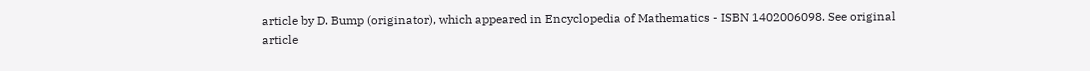article by D. Bump (originator), which appeared in Encyclopedia of Mathematics - ISBN 1402006098. See original article